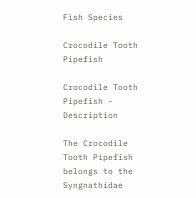Fish Species

Crocodile Tooth Pipefish

Crocodile Tooth Pipefish - Description

The Crocodile Tooth Pipefish belongs to the Syngnathidae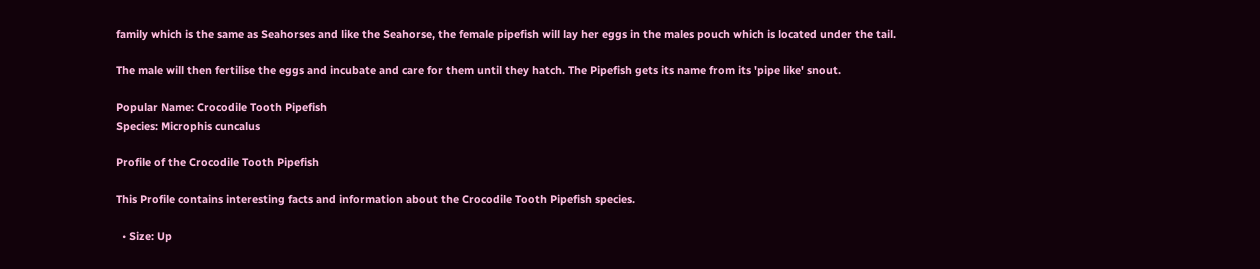family which is the same as Seahorses and like the Seahorse, the female pipefish will lay her eggs in the males pouch which is located under the tail.

The male will then fertilise the eggs and incubate and care for them until they hatch. The Pipefish gets its name from its 'pipe like' snout.

Popular Name: Crocodile Tooth Pipefish
Species: Microphis cuncalus

Profile of the Crocodile Tooth Pipefish

This Profile contains interesting facts and information about the Crocodile Tooth Pipefish species.

  • Size: Up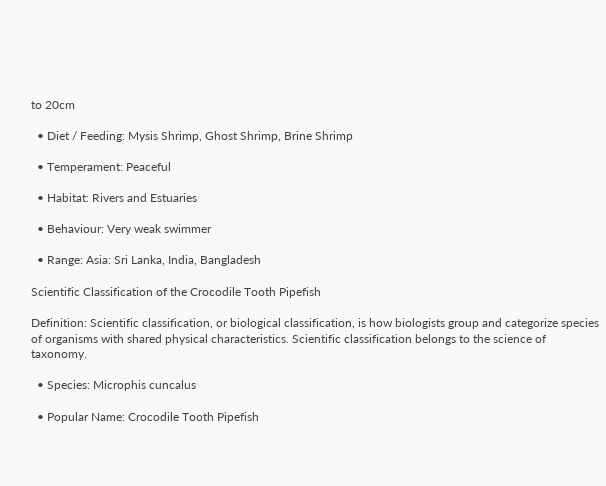to 20cm

  • Diet / Feeding: Mysis Shrimp, Ghost Shrimp, Brine Shrimp

  • Temperament: Peaceful

  • Habitat: Rivers and Estuaries

  • Behaviour: Very weak swimmer

  • Range: Asia: Sri Lanka, India, Bangladesh

Scientific Classification of the Crocodile Tooth Pipefish

Definition: Scientific classification, or biological classification, is how biologists group and categorize species of organisms with shared physical characteristics. Scientific classification belongs to the science of taxonomy.

  • Species: Microphis cuncalus

  • Popular Name: Crocodile Tooth Pipefish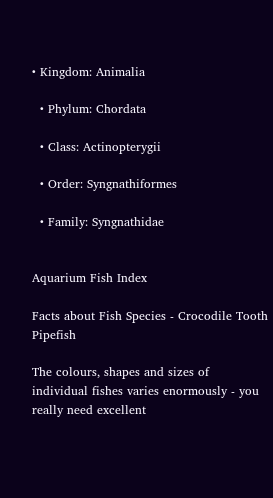• Kingdom: Animalia

  • Phylum: Chordata

  • Class: Actinopterygii

  • Order: Syngnathiformes

  • Family: Syngnathidae


Aquarium Fish Index

Facts about Fish Species - Crocodile Tooth Pipefish

The colours, shapes and sizes of individual fishes varies enormously - you really need excellent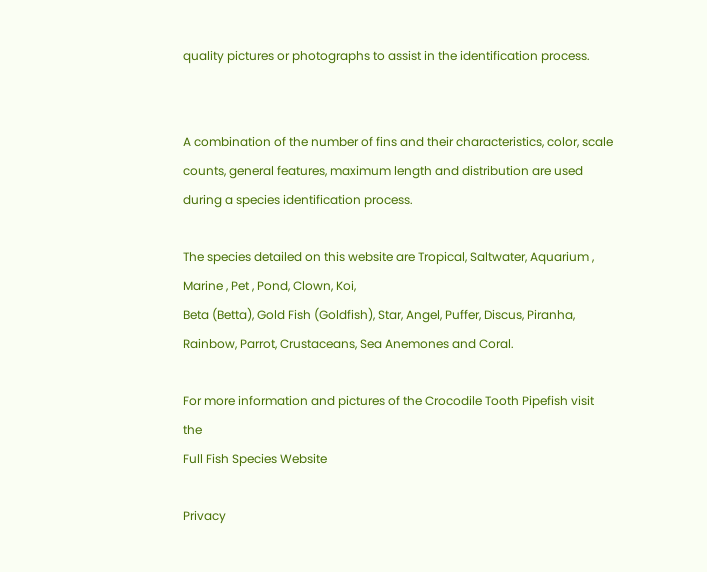quality pictures or photographs to assist in the identification process.


A combination of the number of fins and their characteristics, color, scale counts, general features, maximum length and distribution are used during a species identification process.

The species detailed on this website are Tropical, Saltwater, Aquarium , Marine , Pet , Pond, Clown, Koi,
Beta (Betta), Gold Fish (Goldfish), Star, Angel, Puffer, Discus, Piranha, Rainbow, Parrot, Crustaceans, Sea Anemones and Coral.

For more information and pictures of the Crocodile Tooth Pipefish visit the
Full Fish Species Website

Privacy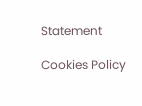Statement

Cookies Policy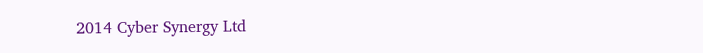2014 Cyber Synergy Ltd